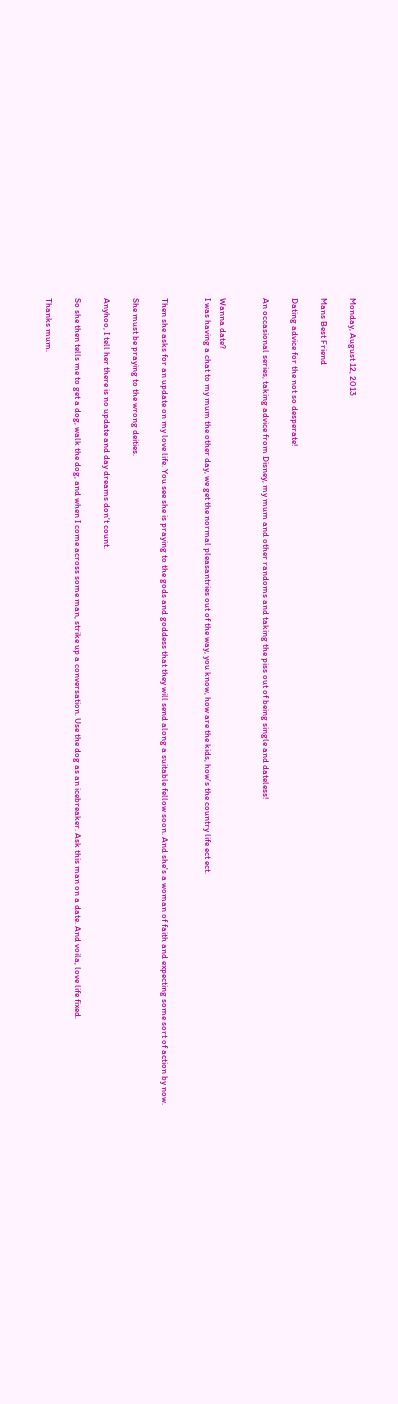Monday, August 12, 2013

Mans Best Friend

Dating advice for the not so desperate!

An occasional series, taking advice from Disney, my mum and other randoms and taking the piss out of being single and dateless!


Wanna date?
I was having a chat to my mum the other day, we get the normal pleasantries out of the way, you know, how are the kids, how's the country life ect ect.


Then she asks for an update on my love life. You see she is praying to the gods and goddess that they will send along a suitable fellow soon. And she's a woman of faith and expecting some sort of action by now.

She must be praying to the wrong deities.

Anyhoo, I tell her there is no update and day dreams don't count.

So she then tells me to get a dog, walk the dog, and when I come across some man, strike up a conversation. Use the dog as an icebreaker. Ask this man on a date. And voila, love life fixed.

Thanks mum.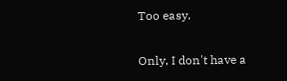Too easy.

Only, I don't have a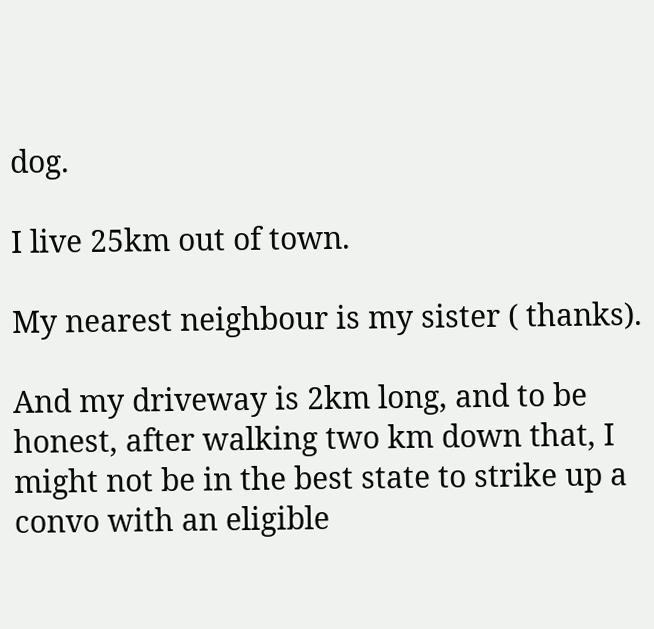dog.

I live 25km out of town.

My nearest neighbour is my sister ( thanks).

And my driveway is 2km long, and to be honest, after walking two km down that, I might not be in the best state to strike up a convo with an eligible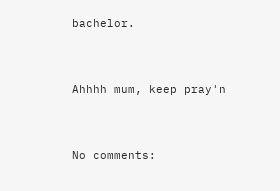bachelor.


Ahhhh mum, keep pray'n


No comments: